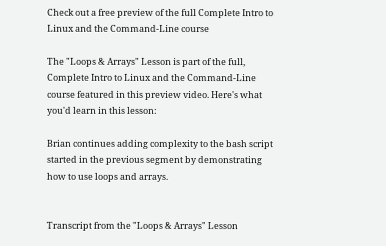Check out a free preview of the full Complete Intro to Linux and the Command-Line course

The "Loops & Arrays" Lesson is part of the full, Complete Intro to Linux and the Command-Line course featured in this preview video. Here's what you'd learn in this lesson:

Brian continues adding complexity to the bash script started in the previous segment by demonstrating how to use loops and arrays.


Transcript from the "Loops & Arrays" Lesson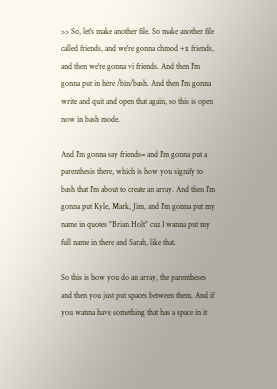>> So, let's make another file. So make another file called friends, and we're gonna chmod +x friends, and then we're gonna vi friends. And then I'm gonna put in here /bin/bash. And then I'm gonna write and quit and open that again, so this is open now in bash mode.

And I'm gonna say friends= and I'm gonna put a parenthesis there, which is how you signify to bash that I'm about to create an array. And then I'm gonna put Kyle, Mark, Jim, and I'm gonna put my name in quotes "Brian Holt" cuz I wanna put my full name in there and Sarah, like that.

So this is how you do an array, the parentheses and then you just put spaces between them. And if you wanna have something that has a space in it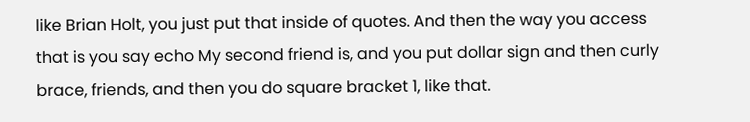like Brian Holt, you just put that inside of quotes. And then the way you access that is you say echo My second friend is, and you put dollar sign and then curly brace, friends, and then you do square bracket 1, like that.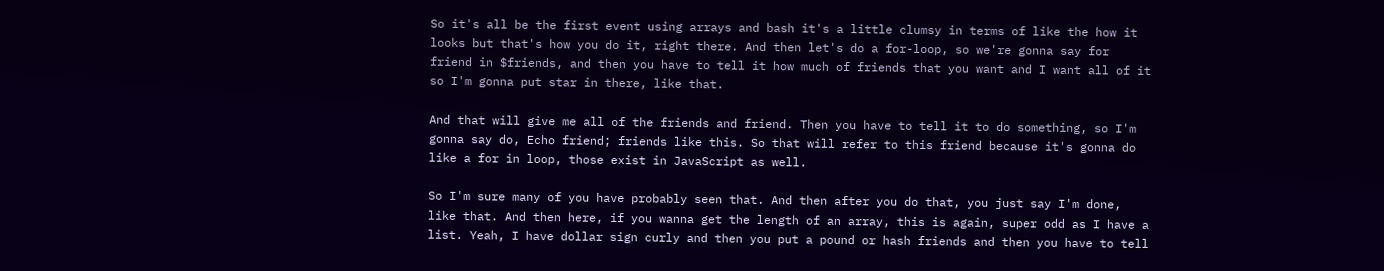So it's all be the first event using arrays and bash it's a little clumsy in terms of like the how it looks but that's how you do it, right there. And then let's do a for-loop, so we're gonna say for friend in $friends, and then you have to tell it how much of friends that you want and I want all of it so I'm gonna put star in there, like that.

And that will give me all of the friends and friend. Then you have to tell it to do something, so I'm gonna say do, Echo friend; friends like this. So that will refer to this friend because it's gonna do like a for in loop, those exist in JavaScript as well.

So I'm sure many of you have probably seen that. And then after you do that, you just say I'm done, like that. And then here, if you wanna get the length of an array, this is again, super odd as I have a list. Yeah, I have dollar sign curly and then you put a pound or hash friends and then you have to tell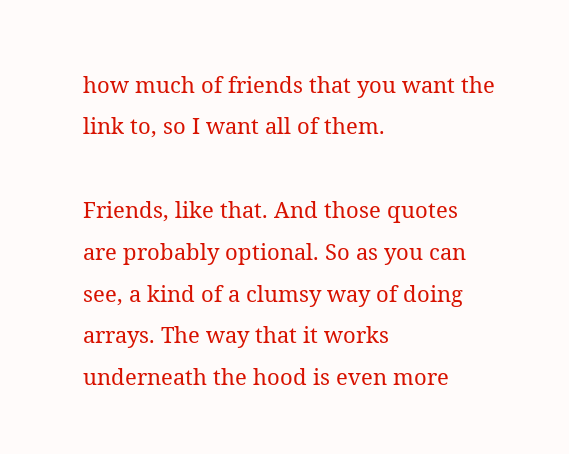how much of friends that you want the link to, so I want all of them.

Friends, like that. And those quotes are probably optional. So as you can see, a kind of a clumsy way of doing arrays. The way that it works underneath the hood is even more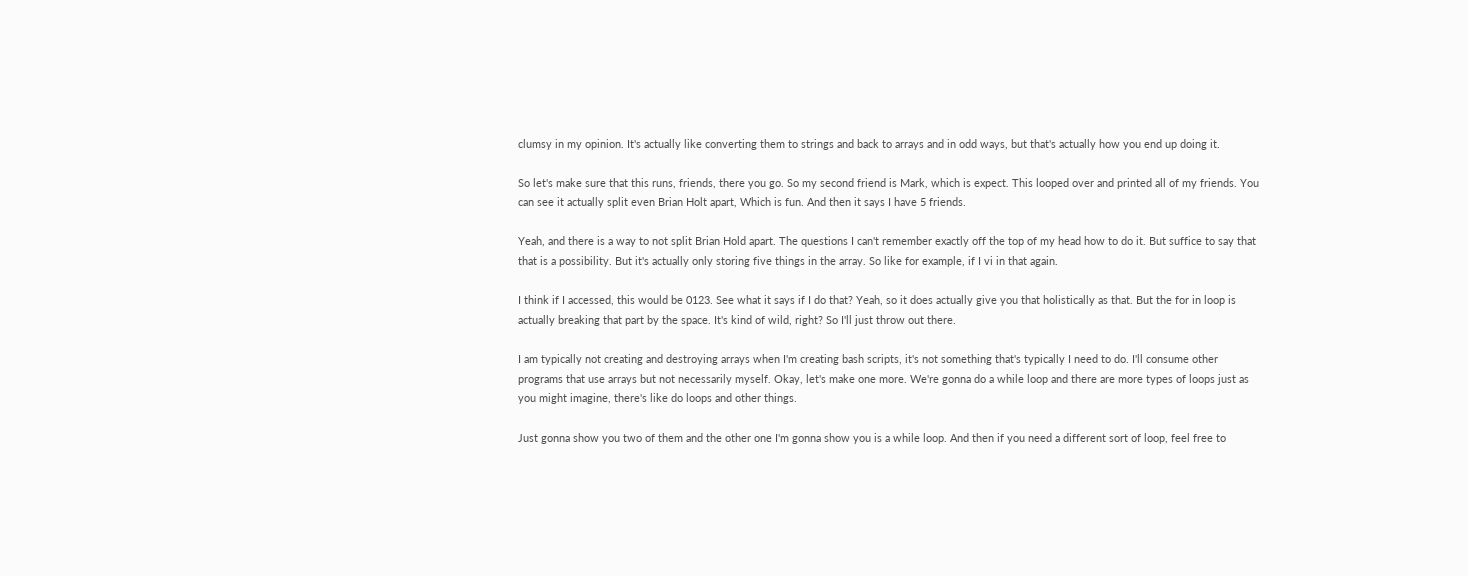clumsy in my opinion. It's actually like converting them to strings and back to arrays and in odd ways, but that's actually how you end up doing it.

So let's make sure that this runs, friends, there you go. So my second friend is Mark, which is expect. This looped over and printed all of my friends. You can see it actually split even Brian Holt apart, Which is fun. And then it says I have 5 friends.

Yeah, and there is a way to not split Brian Hold apart. The questions I can't remember exactly off the top of my head how to do it. But suffice to say that that is a possibility. But it's actually only storing five things in the array. So like for example, if I vi in that again.

I think if I accessed, this would be 0123. See what it says if I do that? Yeah, so it does actually give you that holistically as that. But the for in loop is actually breaking that part by the space. It's kind of wild, right? So I'll just throw out there.

I am typically not creating and destroying arrays when I'm creating bash scripts, it's not something that's typically I need to do. I'll consume other programs that use arrays but not necessarily myself. Okay, let's make one more. We're gonna do a while loop and there are more types of loops just as you might imagine, there's like do loops and other things.

Just gonna show you two of them and the other one I'm gonna show you is a while loop. And then if you need a different sort of loop, feel free to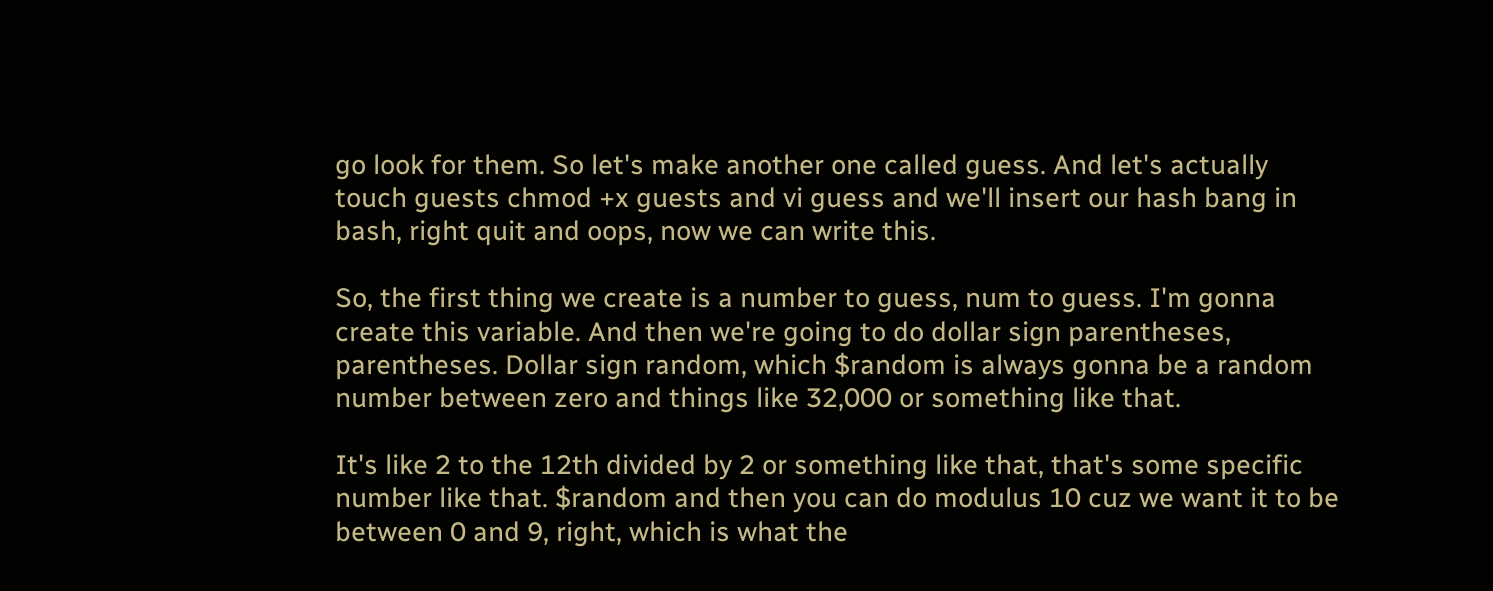go look for them. So let's make another one called guess. And let's actually touch guests chmod +x guests and vi guess and we'll insert our hash bang in bash, right quit and oops, now we can write this.

So, the first thing we create is a number to guess, num to guess. I'm gonna create this variable. And then we're going to do dollar sign parentheses, parentheses. Dollar sign random, which $random is always gonna be a random number between zero and things like 32,000 or something like that.

It's like 2 to the 12th divided by 2 or something like that, that's some specific number like that. $random and then you can do modulus 10 cuz we want it to be between 0 and 9, right, which is what the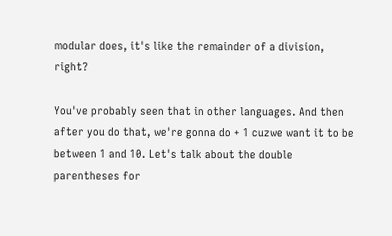modular does, it's like the remainder of a division, right?

You've probably seen that in other languages. And then after you do that, we're gonna do + 1 cuzwe want it to be between 1 and 10. Let's talk about the double parentheses for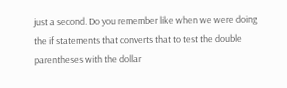just a second. Do you remember like when we were doing the if statements that converts that to test the double parentheses with the dollar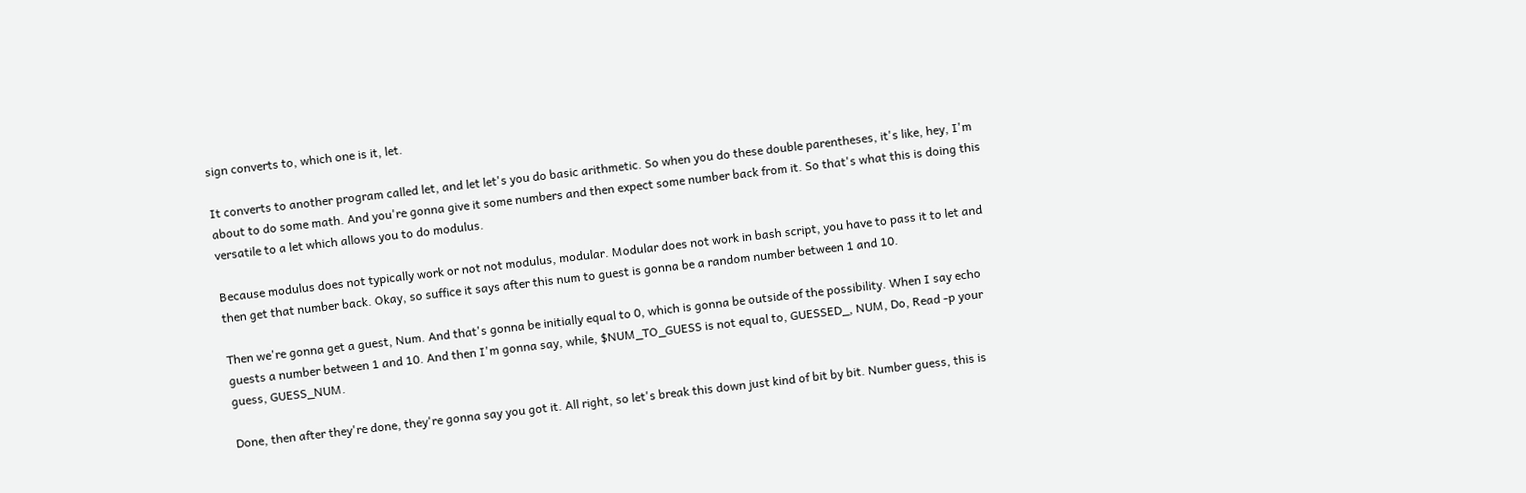sign converts to, which one is it, let.

It converts to another program called let, and let let's you do basic arithmetic. So when you do these double parentheses, it's like, hey, I'm about to do some math. And you're gonna give it some numbers and then expect some number back from it. So that's what this is doing this versatile to a let which allows you to do modulus.

Because modulus does not typically work or not not modulus, modular. Modular does not work in bash script, you have to pass it to let and then get that number back. Okay, so suffice it says after this num to guest is gonna be a random number between 1 and 10.

Then we're gonna get a guest, Num. And that's gonna be initially equal to 0, which is gonna be outside of the possibility. When I say echo guests a number between 1 and 10. And then I'm gonna say, while, $NUM_TO_GUESS is not equal to, GUESSED_, NUM, Do, Read -p your guess, GUESS_NUM.

Done, then after they're done, they're gonna say you got it. All right, so let's break this down just kind of bit by bit. Number guess, this is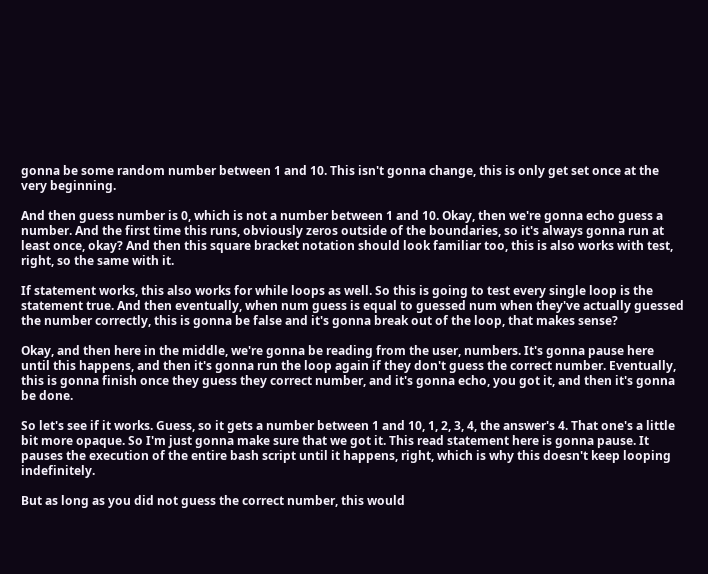gonna be some random number between 1 and 10. This isn't gonna change, this is only get set once at the very beginning.

And then guess number is 0, which is not a number between 1 and 10. Okay, then we're gonna echo guess a number. And the first time this runs, obviously zeros outside of the boundaries, so it's always gonna run at least once, okay? And then this square bracket notation should look familiar too, this is also works with test, right, so the same with it.

If statement works, this also works for while loops as well. So this is going to test every single loop is the statement true. And then eventually, when num guess is equal to guessed num when they've actually guessed the number correctly, this is gonna be false and it's gonna break out of the loop, that makes sense?

Okay, and then here in the middle, we're gonna be reading from the user, numbers. It's gonna pause here until this happens, and then it's gonna run the loop again if they don't guess the correct number. Eventually, this is gonna finish once they guess they correct number, and it's gonna echo, you got it, and then it's gonna be done.

So let's see if it works. Guess, so it gets a number between 1 and 10, 1, 2, 3, 4, the answer's 4. That one's a little bit more opaque. So I'm just gonna make sure that we got it. This read statement here is gonna pause. It pauses the execution of the entire bash script until it happens, right, which is why this doesn't keep looping indefinitely.

But as long as you did not guess the correct number, this would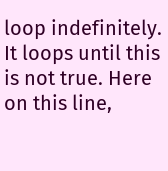loop indefinitely. It loops until this is not true. Here on this line,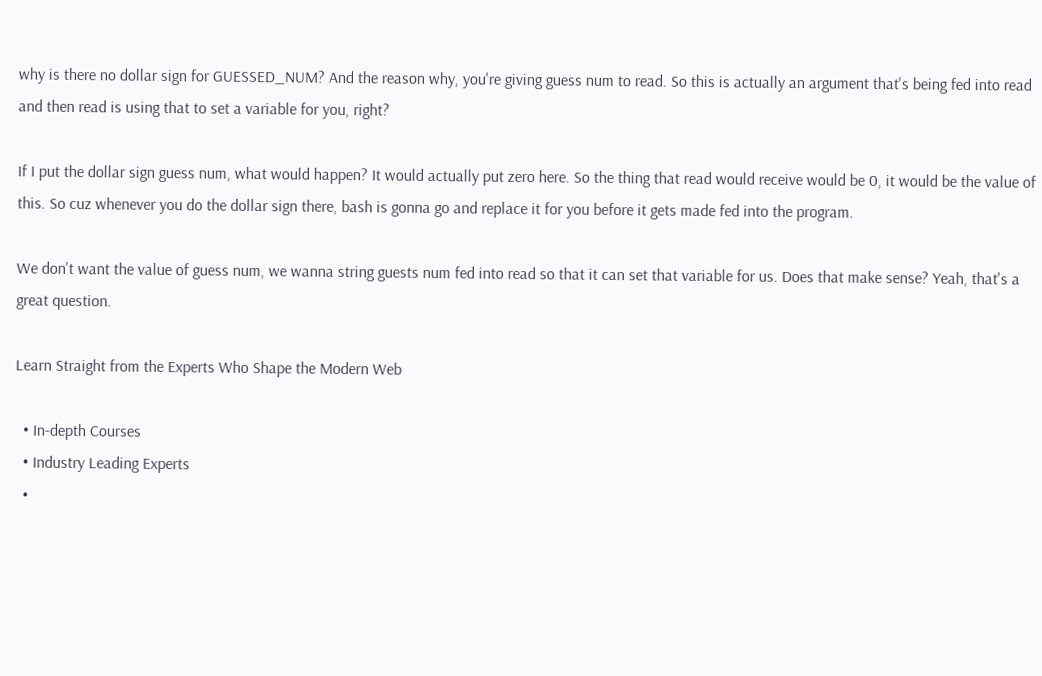why is there no dollar sign for GUESSED_NUM? And the reason why, you're giving guess num to read. So this is actually an argument that's being fed into read and then read is using that to set a variable for you, right?

If I put the dollar sign guess num, what would happen? It would actually put zero here. So the thing that read would receive would be 0, it would be the value of this. So cuz whenever you do the dollar sign there, bash is gonna go and replace it for you before it gets made fed into the program.

We don't want the value of guess num, we wanna string guests num fed into read so that it can set that variable for us. Does that make sense? Yeah, that's a great question.

Learn Straight from the Experts Who Shape the Modern Web

  • In-depth Courses
  • Industry Leading Experts
  •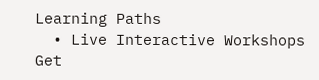Learning Paths
  • Live Interactive Workshops
Get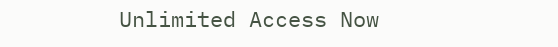Unlimited Access Now